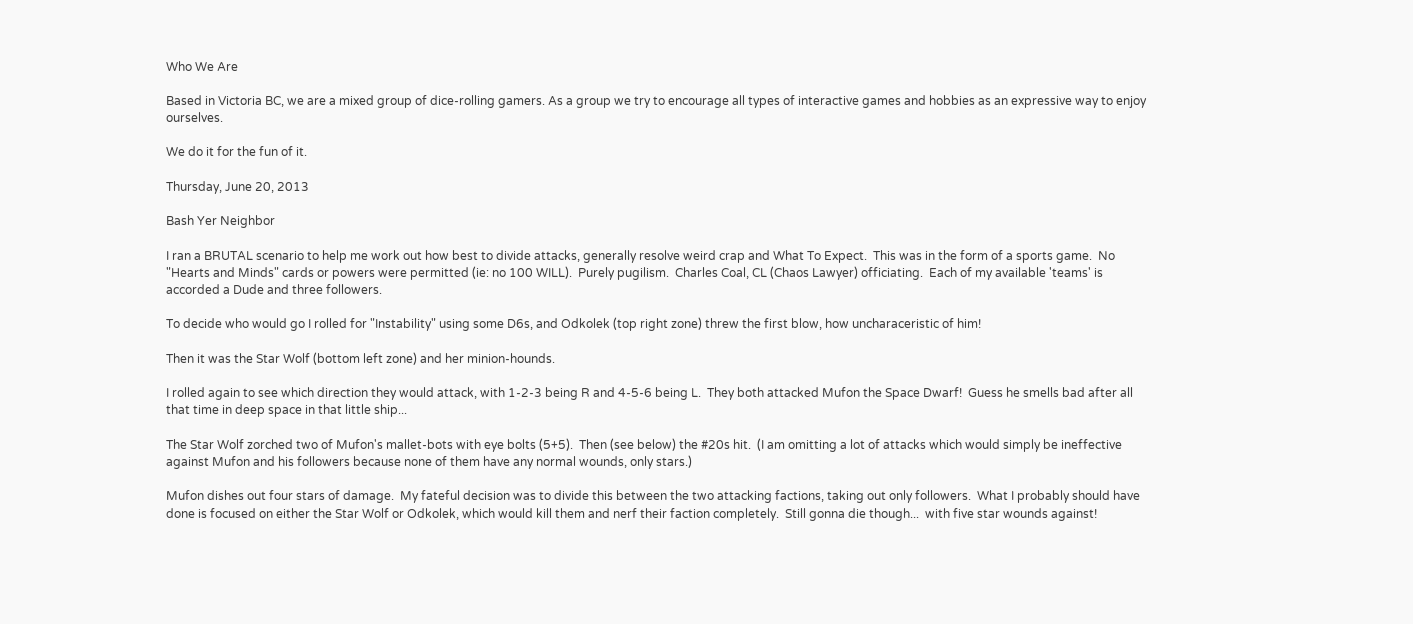Who We Are

Based in Victoria BC, we are a mixed group of dice-rolling gamers. As a group we try to encourage all types of interactive games and hobbies as an expressive way to enjoy ourselves.

We do it for the fun of it.

Thursday, June 20, 2013

Bash Yer Neighbor

I ran a BRUTAL scenario to help me work out how best to divide attacks, generally resolve weird crap and What To Expect.  This was in the form of a sports game.  No "Hearts and Minds" cards or powers were permitted (ie: no 100 WILL).  Purely pugilism.  Charles Coal, CL (Chaos Lawyer) officiating.  Each of my available 'teams' is accorded a Dude and three followers.

To decide who would go I rolled for "Instability" using some D6s, and Odkolek (top right zone) threw the first blow, how uncharaceristic of him!

Then it was the Star Wolf (bottom left zone) and her minion-hounds.

I rolled again to see which direction they would attack, with 1-2-3 being R and 4-5-6 being L.  They both attacked Mufon the Space Dwarf!  Guess he smells bad after all that time in deep space in that little ship...

The Star Wolf zorched two of Mufon's mallet-bots with eye bolts (5+5).  Then (see below) the #20s hit.  (I am omitting a lot of attacks which would simply be ineffective against Mufon and his followers because none of them have any normal wounds, only stars.)

Mufon dishes out four stars of damage.  My fateful decision was to divide this between the two attacking factions, taking out only followers.  What I probably should have done is focused on either the Star Wolf or Odkolek, which would kill them and nerf their faction completely.  Still gonna die though...  with five star wounds against!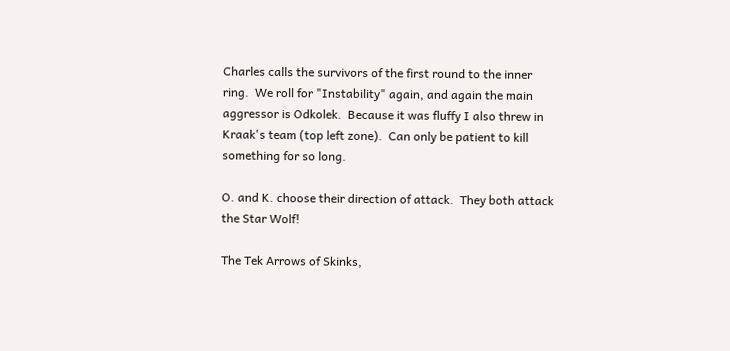Charles calls the survivors of the first round to the inner ring.  We roll for "Instability" again, and again the main aggressor is Odkolek.  Because it was fluffy I also threw in Kraak's team (top left zone).  Can only be patient to kill something for so long.

O. and K. choose their direction of attack.  They both attack the Star Wolf!

The Tek Arrows of Skinks,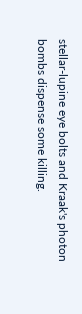stellar-lupine eye bolts and Kraak's photon bombs dispense some killing.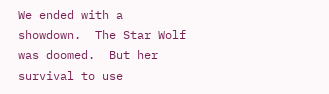We ended with a showdown.  The Star Wolf was doomed.  But her survival to use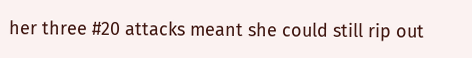her three #20 attacks meant she could still rip out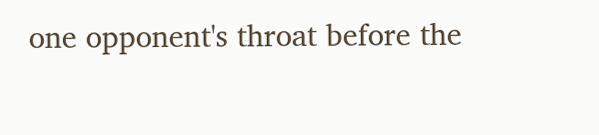one opponent's throat before the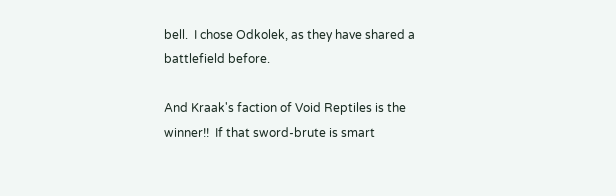bell.  I chose Odkolek, as they have shared a battlefield before.

And Kraak's faction of Void Reptiles is the winner!!  If that sword-brute is smart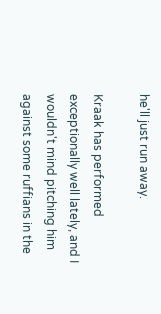he'll just run away.

Kraak has performed exceptionally well lately, and I wouldn't mind pitching him against some ruffians in the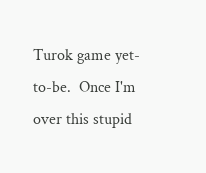Turok game yet-to-be.  Once I'm over this stupid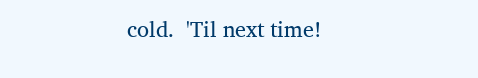cold.  'Til next time!